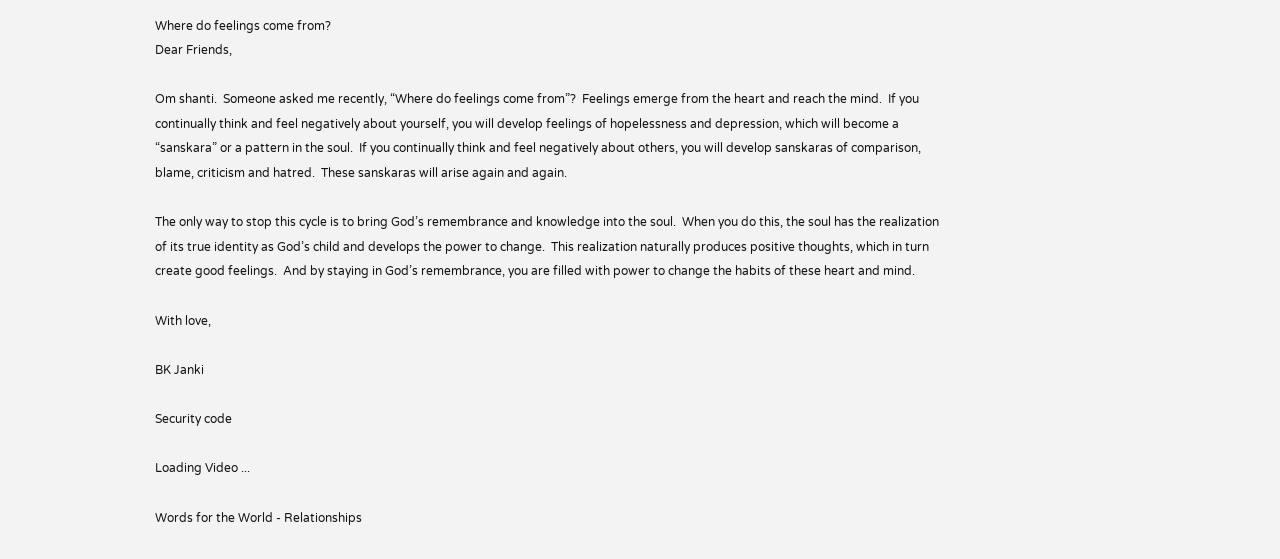Where do feelings come from?
Dear Friends,

Om shanti.  Someone asked me recently, “Where do feelings come from”?  Feelings emerge from the heart and reach the mind.  If you continually think and feel negatively about yourself, you will develop feelings of hopelessness and depression, which will become a “sanskara” or a pattern in the soul.  If you continually think and feel negatively about others, you will develop sanskaras of comparison, blame, criticism and hatred.  These sanskaras will arise again and again.

The only way to stop this cycle is to bring God’s remembrance and knowledge into the soul.  When you do this, the soul has the realization of its true identity as God’s child and develops the power to change.  This realization naturally produces positive thoughts, which in turn create good feelings.  And by staying in God’s remembrance, you are filled with power to change the habits of these heart and mind.

With love,

BK Janki

Security code

Loading Video ...

Words for the World - Relationships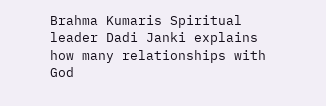Brahma Kumaris Spiritual leader Dadi Janki explains how many relationships with God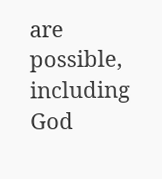are possible, including God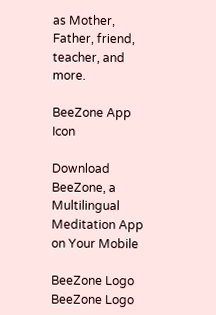as Mother, Father, friend, teacher, and more.

BeeZone App Icon

Download BeeZone, a Multilingual Meditation App on Your Mobile

BeeZone Logo
BeeZone Logo